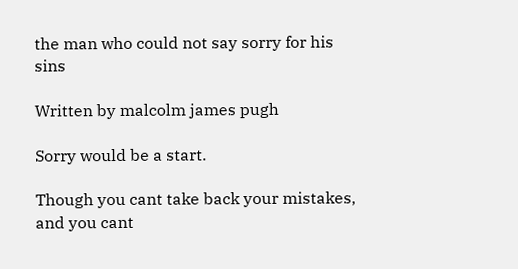the man who could not say sorry for his sins

Written by malcolm james pugh

Sorry would be a start.

Though you cant take back your mistakes, and you cant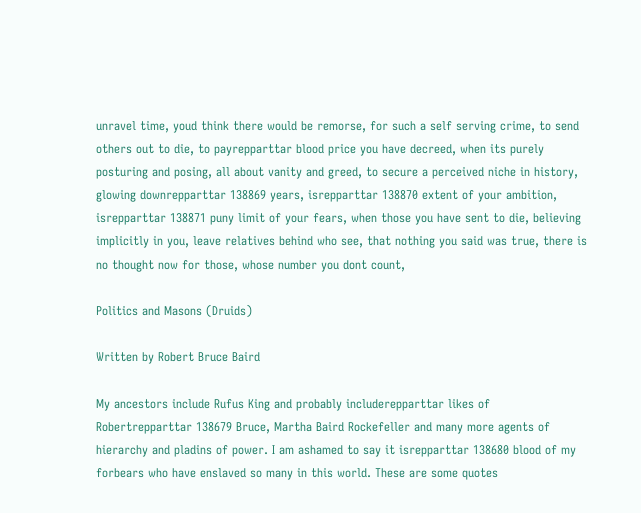unravel time, youd think there would be remorse, for such a self serving crime, to send others out to die, to payrepparttar blood price you have decreed, when its purely posturing and posing, all about vanity and greed, to secure a perceived niche in history, glowing downrepparttar 138869 years, isrepparttar 138870 extent of your ambition, isrepparttar 138871 puny limit of your fears, when those you have sent to die, believing implicitly in you, leave relatives behind who see, that nothing you said was true, there is no thought now for those, whose number you dont count,

Politics and Masons (Druids)

Written by Robert Bruce Baird

My ancestors include Rufus King and probably includerepparttar likes of Robertrepparttar 138679 Bruce, Martha Baird Rockefeller and many more agents of hierarchy and pladins of power. I am ashamed to say it isrepparttar 138680 blood of my forbears who have enslaved so many in this world. These are some quotes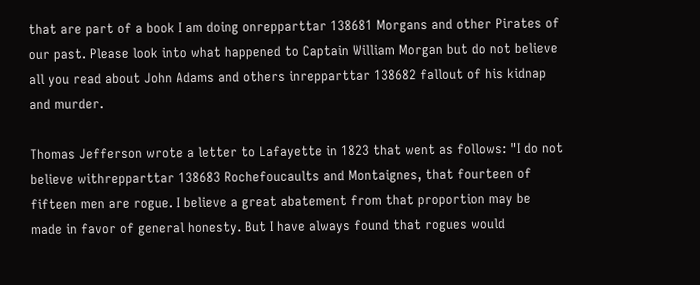that are part of a book I am doing onrepparttar 138681 Morgans and other Pirates of our past. Please look into what happened to Captain William Morgan but do not believe all you read about John Adams and others inrepparttar 138682 fallout of his kidnap and murder.

Thomas Jefferson wrote a letter to Lafayette in 1823 that went as follows: "I do not believe withrepparttar 138683 Rochefoucaults and Montaignes, that fourteen of fifteen men are rogue. I believe a great abatement from that proportion may be made in favor of general honesty. But I have always found that rogues would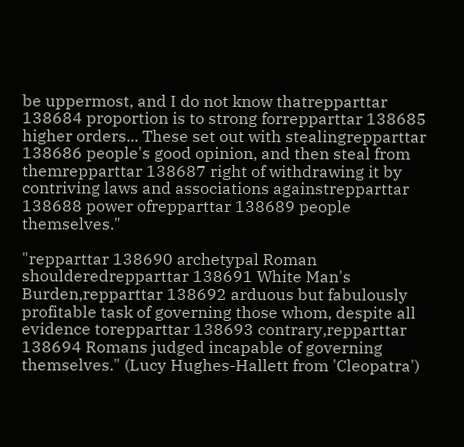be uppermost, and I do not know thatrepparttar 138684 proportion is to strong forrepparttar 138685 higher orders... These set out with stealingrepparttar 138686 people's good opinion, and then steal from themrepparttar 138687 right of withdrawing it by contriving laws and associations againstrepparttar 138688 power ofrepparttar 138689 people themselves."

"repparttar 138690 archetypal Roman shoulderedrepparttar 138691 White Man's Burden,repparttar 138692 arduous but fabulously profitable task of governing those whom, despite all evidence torepparttar 138693 contrary,repparttar 138694 Romans judged incapable of governing themselves." (Lucy Hughes-Hallett from 'Cleopatra')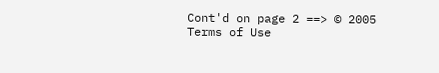Cont'd on page 2 ==> © 2005
Terms of Use